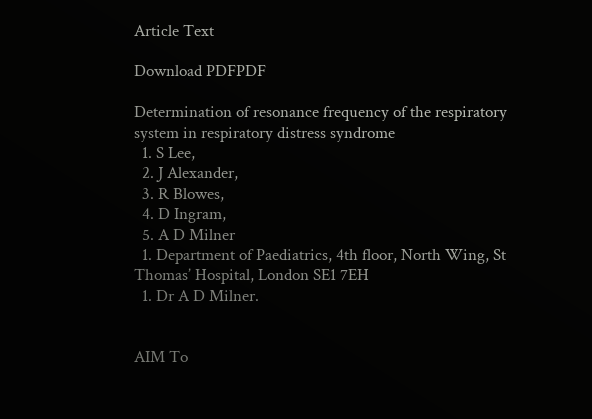Article Text

Download PDFPDF

Determination of resonance frequency of the respiratory system in respiratory distress syndrome
  1. S Lee,
  2. J Alexander,
  3. R Blowes,
  4. D Ingram,
  5. A D Milner
  1. Department of Paediatrics, 4th floor, North Wing, St Thomas’ Hospital, London SE1 7EH
  1. Dr A D Milner.


AIM To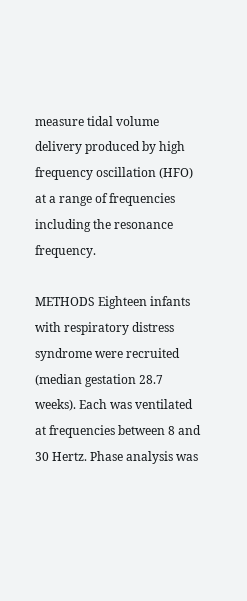measure tidal volume delivery produced by high frequency oscillation (HFO) at a range of frequencies including the resonance frequency.

METHODS Eighteen infants with respiratory distress syndrome were recruited (median gestation 28.7 weeks). Each was ventilated at frequencies between 8 and 30 Hertz. Phase analysis was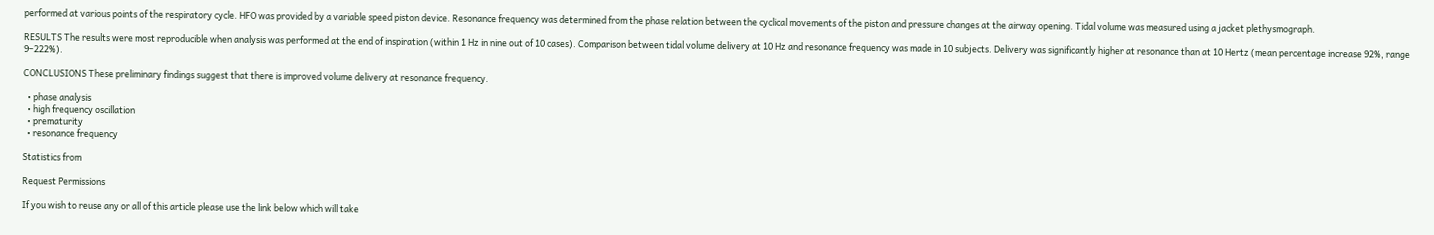performed at various points of the respiratory cycle. HFO was provided by a variable speed piston device. Resonance frequency was determined from the phase relation between the cyclical movements of the piston and pressure changes at the airway opening. Tidal volume was measured using a jacket plethysmograph.

RESULTS The results were most reproducible when analysis was performed at the end of inspiration (within 1 Hz in nine out of 10 cases). Comparison between tidal volume delivery at 10 Hz and resonance frequency was made in 10 subjects. Delivery was significantly higher at resonance than at 10 Hertz (mean percentage increase 92%, range 9–222%).

CONCLUSIONS These preliminary findings suggest that there is improved volume delivery at resonance frequency.

  • phase analysis
  • high frequency oscillation
  • prematurity
  • resonance frequency

Statistics from

Request Permissions

If you wish to reuse any or all of this article please use the link below which will take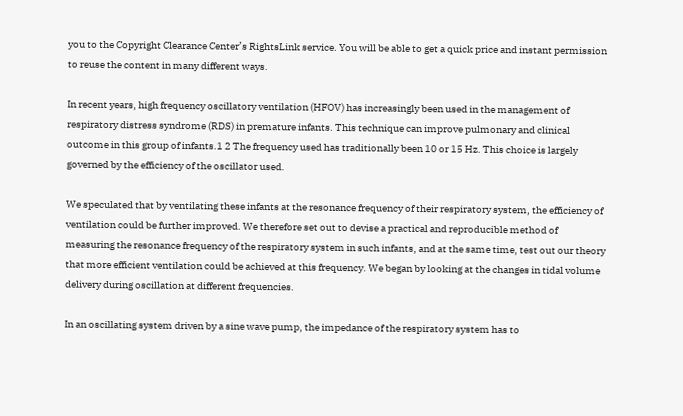you to the Copyright Clearance Center’s RightsLink service. You will be able to get a quick price and instant permission to reuse the content in many different ways.

In recent years, high frequency oscillatory ventilation (HFOV) has increasingly been used in the management of respiratory distress syndrome (RDS) in premature infants. This technique can improve pulmonary and clinical outcome in this group of infants.1 2 The frequency used has traditionally been 10 or 15 Hz. This choice is largely governed by the efficiency of the oscillator used.

We speculated that by ventilating these infants at the resonance frequency of their respiratory system, the efficiency of ventilation could be further improved. We therefore set out to devise a practical and reproducible method of measuring the resonance frequency of the respiratory system in such infants, and at the same time, test out our theory that more efficient ventilation could be achieved at this frequency. We began by looking at the changes in tidal volume delivery during oscillation at different frequencies.

In an oscillating system driven by a sine wave pump, the impedance of the respiratory system has to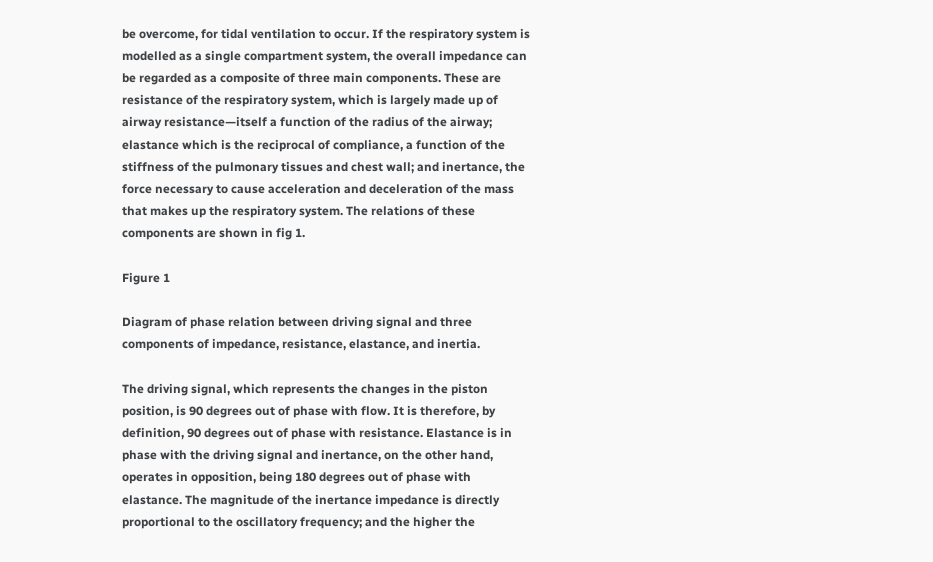be overcome, for tidal ventilation to occur. If the respiratory system is modelled as a single compartment system, the overall impedance can be regarded as a composite of three main components. These are resistance of the respiratory system, which is largely made up of airway resistance—itself a function of the radius of the airway; elastance which is the reciprocal of compliance, a function of the stiffness of the pulmonary tissues and chest wall; and inertance, the force necessary to cause acceleration and deceleration of the mass that makes up the respiratory system. The relations of these components are shown in fig 1.

Figure 1

Diagram of phase relation between driving signal and three components of impedance, resistance, elastance, and inertia.

The driving signal, which represents the changes in the piston position, is 90 degrees out of phase with flow. It is therefore, by definition, 90 degrees out of phase with resistance. Elastance is in phase with the driving signal and inertance, on the other hand, operates in opposition, being 180 degrees out of phase with elastance. The magnitude of the inertance impedance is directly proportional to the oscillatory frequency; and the higher the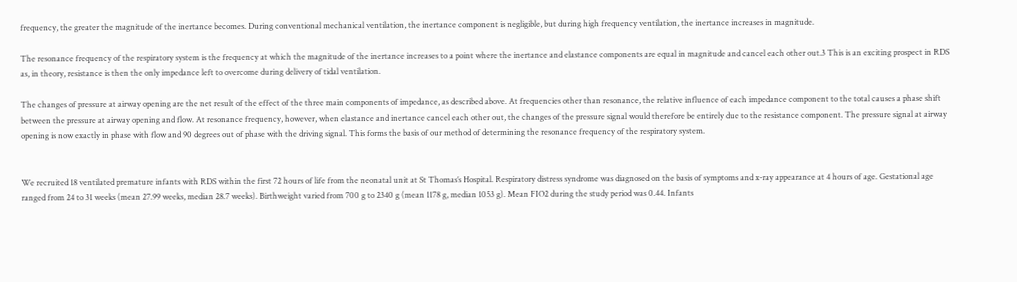frequency, the greater the magnitude of the inertance becomes. During conventional mechanical ventilation, the inertance component is negligible, but during high frequency ventilation, the inertance increases in magnitude.

The resonance frequency of the respiratory system is the frequency at which the magnitude of the inertance increases to a point where the inertance and elastance components are equal in magnitude and cancel each other out.3 This is an exciting prospect in RDS as, in theory, resistance is then the only impedance left to overcome during delivery of tidal ventilation.

The changes of pressure at airway opening are the net result of the effect of the three main components of impedance, as described above. At frequencies other than resonance, the relative influence of each impedance component to the total causes a phase shift between the pressure at airway opening and flow. At resonance frequency, however, when elastance and inertance cancel each other out, the changes of the pressure signal would therefore be entirely due to the resistance component. The pressure signal at airway opening is now exactly in phase with flow and 90 degrees out of phase with the driving signal. This forms the basis of our method of determining the resonance frequency of the respiratory system.


We recruited 18 ventilated premature infants with RDS within the first 72 hours of life from the neonatal unit at St Thomas’s Hospital. Respiratory distress syndrome was diagnosed on the basis of symptoms and x-ray appearance at 4 hours of age. Gestational age ranged from 24 to 31 weeks (mean 27.99 weeks, median 28.7 weeks). Birthweight varied from 700 g to 2340 g (mean 1178 g, median 1053 g). Mean FIO2 during the study period was 0.44. Infants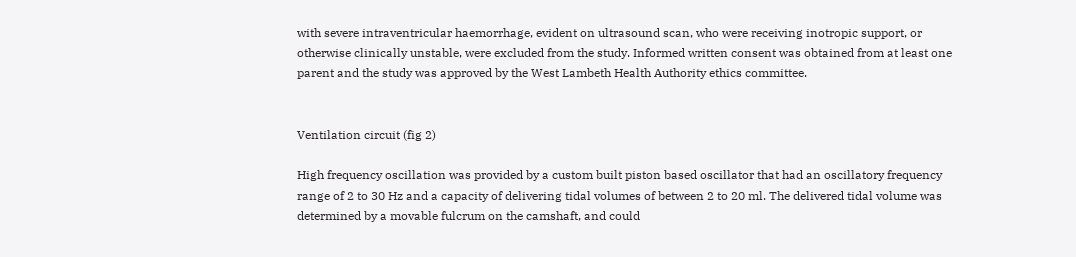with severe intraventricular haemorrhage, evident on ultrasound scan, who were receiving inotropic support, or otherwise clinically unstable, were excluded from the study. Informed written consent was obtained from at least one parent and the study was approved by the West Lambeth Health Authority ethics committee.


Ventilation circuit (fig 2)

High frequency oscillation was provided by a custom built piston based oscillator that had an oscillatory frequency range of 2 to 30 Hz and a capacity of delivering tidal volumes of between 2 to 20 ml. The delivered tidal volume was determined by a movable fulcrum on the camshaft, and could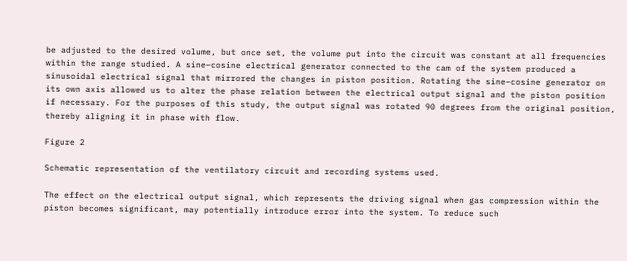be adjusted to the desired volume, but once set, the volume put into the circuit was constant at all frequencies within the range studied. A sine–cosine electrical generator connected to the cam of the system produced a sinusoidal electrical signal that mirrored the changes in piston position. Rotating the sine–cosine generator on its own axis allowed us to alter the phase relation between the electrical output signal and the piston position if necessary. For the purposes of this study, the output signal was rotated 90 degrees from the original position, thereby aligning it in phase with flow.

Figure 2

Schematic representation of the ventilatory circuit and recording systems used.

The effect on the electrical output signal, which represents the driving signal when gas compression within the piston becomes significant, may potentially introduce error into the system. To reduce such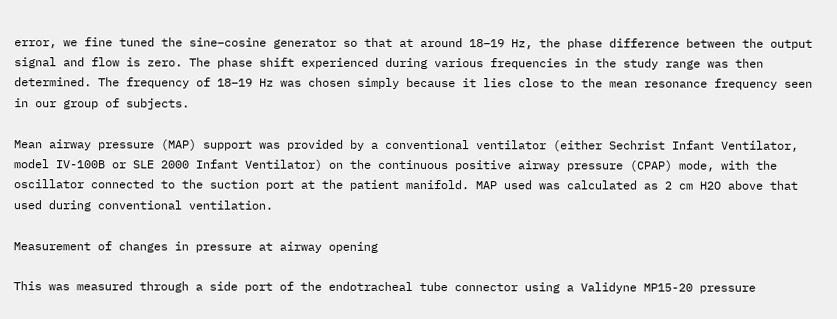error, we fine tuned the sine–cosine generator so that at around 18–19 Hz, the phase difference between the output signal and flow is zero. The phase shift experienced during various frequencies in the study range was then determined. The frequency of 18–19 Hz was chosen simply because it lies close to the mean resonance frequency seen in our group of subjects.

Mean airway pressure (MAP) support was provided by a conventional ventilator (either Sechrist Infant Ventilator, model IV-100B or SLE 2000 Infant Ventilator) on the continuous positive airway pressure (CPAP) mode, with the oscillator connected to the suction port at the patient manifold. MAP used was calculated as 2 cm H2O above that used during conventional ventilation.

Measurement of changes in pressure at airway opening

This was measured through a side port of the endotracheal tube connector using a Validyne MP15-20 pressure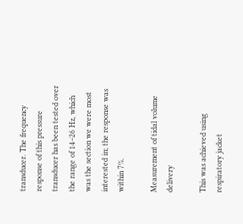transducer. The frequency response of this pressure transducer has been tested over the range of 14–26 Hz, which was the section we were most interested in; the response was within 7%.

Measurement of tidal volume delivery

This was achieved using respiratory jacket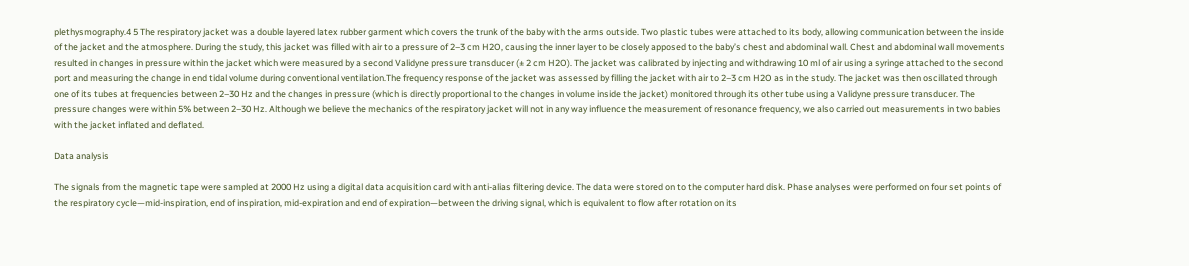plethysmography.4 5 The respiratory jacket was a double layered latex rubber garment which covers the trunk of the baby with the arms outside. Two plastic tubes were attached to its body, allowing communication between the inside of the jacket and the atmosphere. During the study, this jacket was filled with air to a pressure of 2–3 cm H2O, causing the inner layer to be closely apposed to the baby’s chest and abdominal wall. Chest and abdominal wall movements resulted in changes in pressure within the jacket which were measured by a second Validyne pressure transducer (± 2 cm H2O). The jacket was calibrated by injecting and withdrawing 10 ml of air using a syringe attached to the second port and measuring the change in end tidal volume during conventional ventilation.The frequency response of the jacket was assessed by filling the jacket with air to 2–3 cm H2O as in the study. The jacket was then oscillated through one of its tubes at frequencies between 2–30 Hz and the changes in pressure (which is directly proportional to the changes in volume inside the jacket) monitored through its other tube using a Validyne pressure transducer. The pressure changes were within 5% between 2–30 Hz. Although we believe the mechanics of the respiratory jacket will not in any way influence the measurement of resonance frequency, we also carried out measurements in two babies with the jacket inflated and deflated.

Data analysis

The signals from the magnetic tape were sampled at 2000 Hz using a digital data acquisition card with anti-alias filtering device. The data were stored on to the computer hard disk. Phase analyses were performed on four set points of the respiratory cycle—mid-inspiration, end of inspiration, mid-expiration and end of expiration—between the driving signal, which is equivalent to flow after rotation on its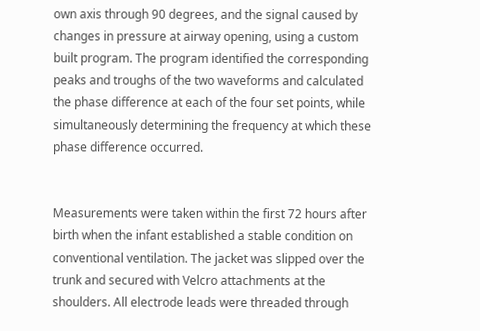own axis through 90 degrees, and the signal caused by changes in pressure at airway opening, using a custom built program. The program identified the corresponding peaks and troughs of the two waveforms and calculated the phase difference at each of the four set points, while simultaneously determining the frequency at which these phase difference occurred.


Measurements were taken within the first 72 hours after birth when the infant established a stable condition on conventional ventilation. The jacket was slipped over the trunk and secured with Velcro attachments at the shoulders. All electrode leads were threaded through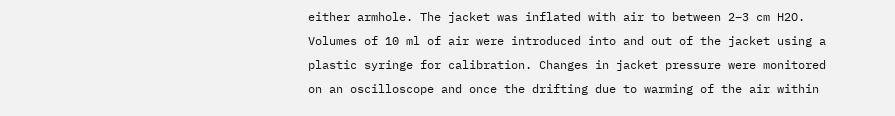either armhole. The jacket was inflated with air to between 2–3 cm H2O. Volumes of 10 ml of air were introduced into and out of the jacket using a plastic syringe for calibration. Changes in jacket pressure were monitored on an oscilloscope and once the drifting due to warming of the air within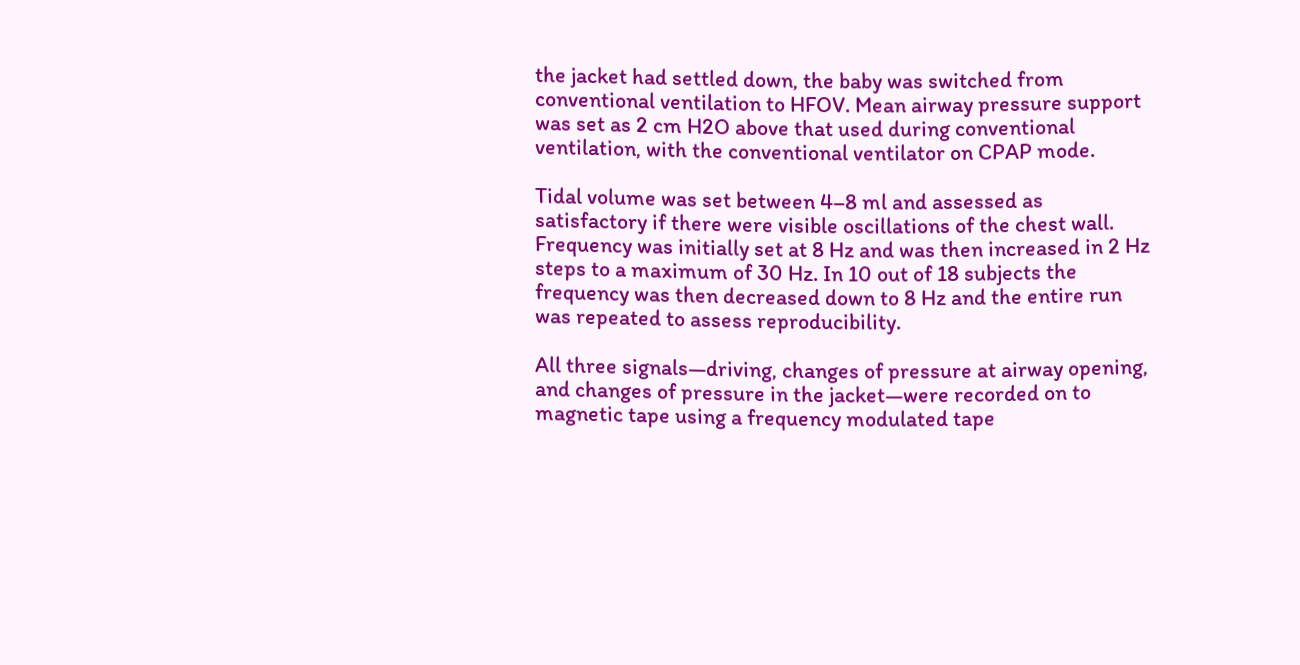the jacket had settled down, the baby was switched from conventional ventilation to HFOV. Mean airway pressure support was set as 2 cm H2O above that used during conventional ventilation, with the conventional ventilator on CPAP mode.

Tidal volume was set between 4–8 ml and assessed as satisfactory if there were visible oscillations of the chest wall. Frequency was initially set at 8 Hz and was then increased in 2 Hz steps to a maximum of 30 Hz. In 10 out of 18 subjects the frequency was then decreased down to 8 Hz and the entire run was repeated to assess reproducibility.

All three signals—driving, changes of pressure at airway opening, and changes of pressure in the jacket—were recorded on to magnetic tape using a frequency modulated tape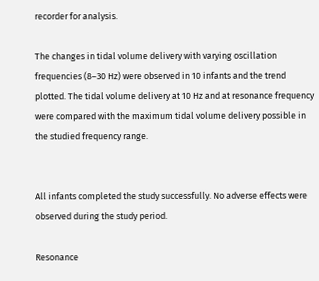recorder for analysis.

The changes in tidal volume delivery with varying oscillation frequencies (8–30 Hz) were observed in 10 infants and the trend plotted. The tidal volume delivery at 10 Hz and at resonance frequency were compared with the maximum tidal volume delivery possible in the studied frequency range.


All infants completed the study successfully. No adverse effects were observed during the study period.

Resonance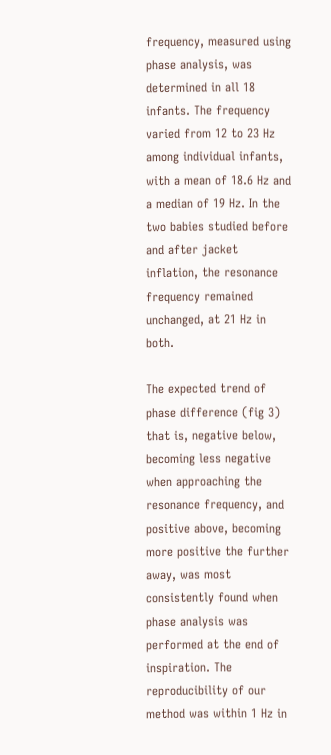frequency, measured using phase analysis, was determined in all 18 infants. The frequency varied from 12 to 23 Hz among individual infants, with a mean of 18.6 Hz and a median of 19 Hz. In the two babies studied before and after jacket inflation, the resonance frequency remained unchanged, at 21 Hz in both.

The expected trend of phase difference (fig 3) that is, negative below, becoming less negative when approaching the resonance frequency, and positive above, becoming more positive the further away, was most consistently found when phase analysis was performed at the end of inspiration. The reproducibility of our method was within 1 Hz in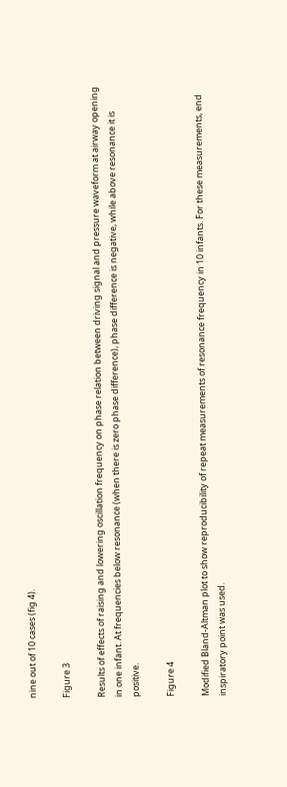nine out of 10 cases (fig 4).

Figure 3

Results of effects of raising and lowering oscillation frequency on phase relation between driving signal and pressure waveform at airway opening in one infant. At frequencies below resonance (when there is zero phase difference), phase difference is negative, while above resonance it is positive.

Figure 4

Modified Bland-Altman plot to show reproducibility of repeat measurements of resonance frequency in 10 infants. For these measurements, end inspiratory point was used.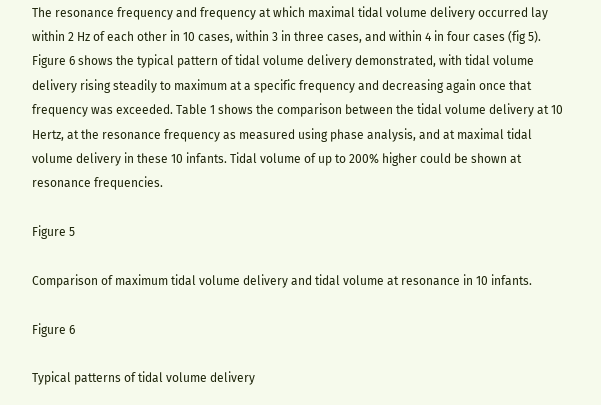The resonance frequency and frequency at which maximal tidal volume delivery occurred lay within 2 Hz of each other in 10 cases, within 3 in three cases, and within 4 in four cases (fig 5). Figure 6 shows the typical pattern of tidal volume delivery demonstrated, with tidal volume delivery rising steadily to maximum at a specific frequency and decreasing again once that frequency was exceeded. Table 1 shows the comparison between the tidal volume delivery at 10 Hertz, at the resonance frequency as measured using phase analysis, and at maximal tidal volume delivery in these 10 infants. Tidal volume of up to 200% higher could be shown at resonance frequencies.

Figure 5

Comparison of maximum tidal volume delivery and tidal volume at resonance in 10 infants.

Figure 6

Typical patterns of tidal volume delivery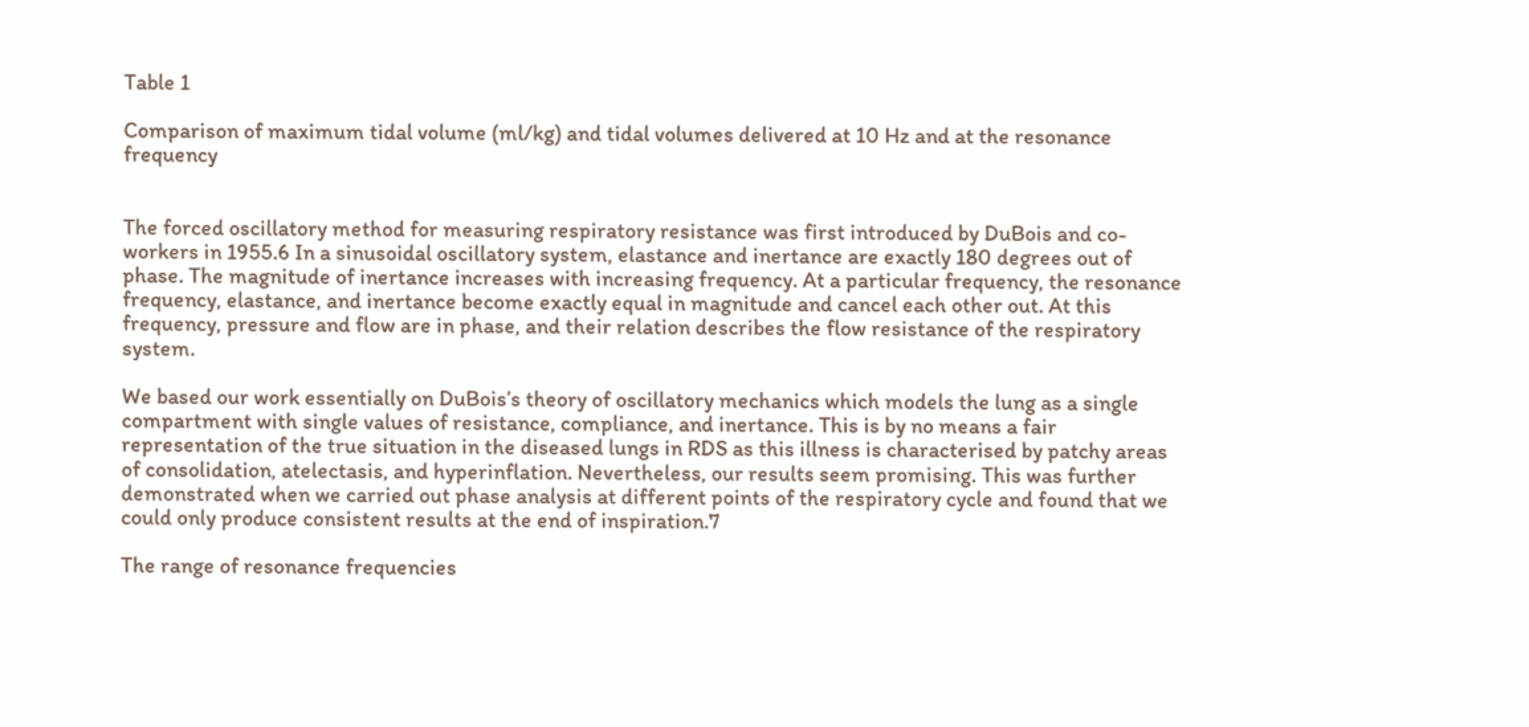Table 1

Comparison of maximum tidal volume (ml/kg) and tidal volumes delivered at 10 Hz and at the resonance frequency


The forced oscillatory method for measuring respiratory resistance was first introduced by DuBois and co-workers in 1955.6 In a sinusoidal oscillatory system, elastance and inertance are exactly 180 degrees out of phase. The magnitude of inertance increases with increasing frequency. At a particular frequency, the resonance frequency, elastance, and inertance become exactly equal in magnitude and cancel each other out. At this frequency, pressure and flow are in phase, and their relation describes the flow resistance of the respiratory system.

We based our work essentially on DuBois’s theory of oscillatory mechanics which models the lung as a single compartment with single values of resistance, compliance, and inertance. This is by no means a fair representation of the true situation in the diseased lungs in RDS as this illness is characterised by patchy areas of consolidation, atelectasis, and hyperinflation. Nevertheless, our results seem promising. This was further demonstrated when we carried out phase analysis at different points of the respiratory cycle and found that we could only produce consistent results at the end of inspiration.7

The range of resonance frequencies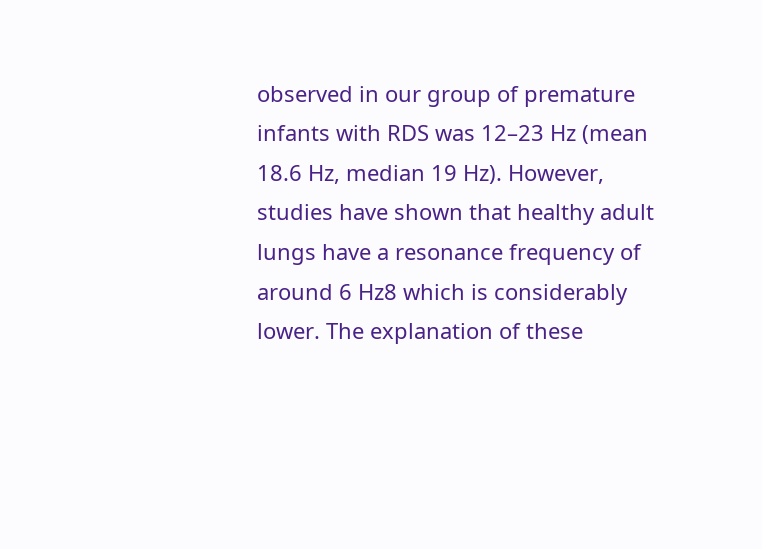observed in our group of premature infants with RDS was 12–23 Hz (mean 18.6 Hz, median 19 Hz). However, studies have shown that healthy adult lungs have a resonance frequency of around 6 Hz8 which is considerably lower. The explanation of these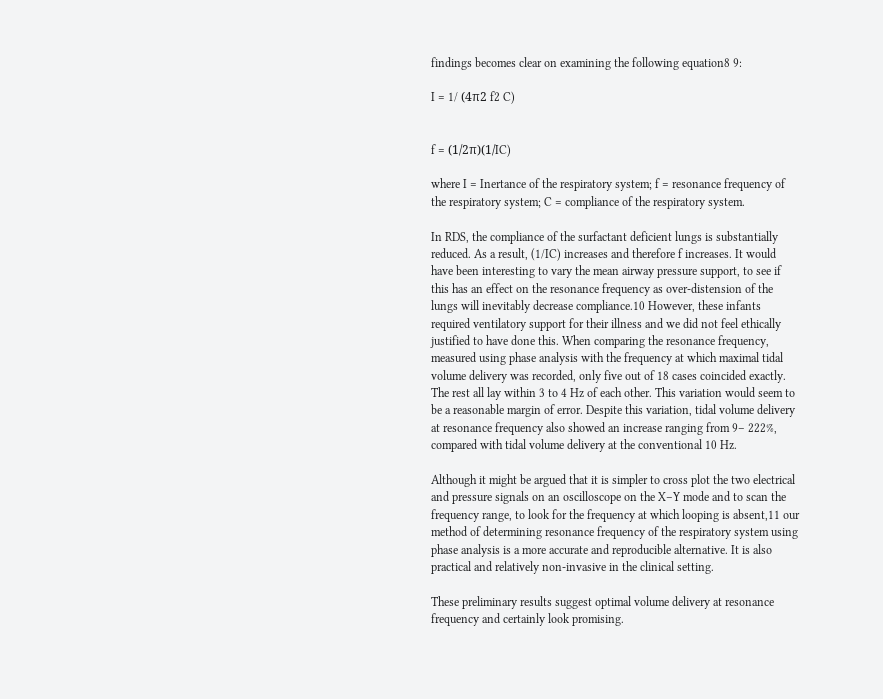findings becomes clear on examining the following equation8 9:

I = 1/ (4π2 f2 C)


f = (1/2π)(1/IC)

where I = Inertance of the respiratory system; f = resonance frequency of the respiratory system; C = compliance of the respiratory system.

In RDS, the compliance of the surfactant deficient lungs is substantially reduced. As a result, (1/IC) increases and therefore f increases. It would have been interesting to vary the mean airway pressure support, to see if this has an effect on the resonance frequency as over-distension of the lungs will inevitably decrease compliance.10 However, these infants required ventilatory support for their illness and we did not feel ethically justified to have done this. When comparing the resonance frequency, measured using phase analysis with the frequency at which maximal tidal volume delivery was recorded, only five out of 18 cases coincided exactly. The rest all lay within 3 to 4 Hz of each other. This variation would seem to be a reasonable margin of error. Despite this variation, tidal volume delivery at resonance frequency also showed an increase ranging from 9– 222%, compared with tidal volume delivery at the conventional 10 Hz.

Although it might be argued that it is simpler to cross plot the two electrical and pressure signals on an oscilloscope on the X–Y mode and to scan the frequency range, to look for the frequency at which looping is absent,11 our method of determining resonance frequency of the respiratory system using phase analysis is a more accurate and reproducible alternative. It is also practical and relatively non-invasive in the clinical setting.

These preliminary results suggest optimal volume delivery at resonance frequency and certainly look promising.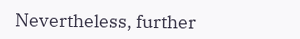Nevertheless, further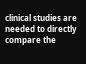clinical studies are needed to directly compare the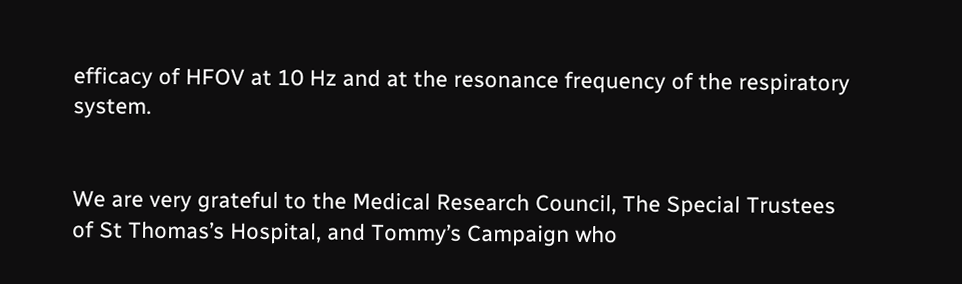efficacy of HFOV at 10 Hz and at the resonance frequency of the respiratory system.


We are very grateful to the Medical Research Council, The Special Trustees of St Thomas’s Hospital, and Tommy’s Campaign who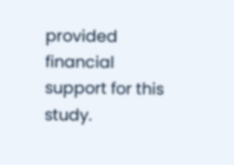provided financial support for this study.